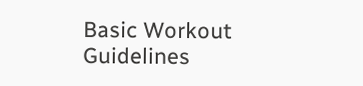Basic Workout Guidelines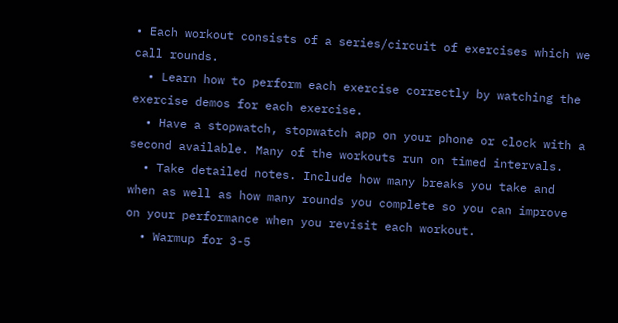• Each workout consists of a series/circuit of exercises which we call rounds.
  • Learn how to perform each exercise correctly by watching the exercise demos for each exercise.
  • Have a stopwatch, stopwatch app on your phone or clock with a second available. Many of the workouts run on timed intervals.
  • Take detailed notes. Include how many breaks you take and when as well as how many rounds you complete so you can improve on your performance when you revisit each workout.
  • Warmup for 3-5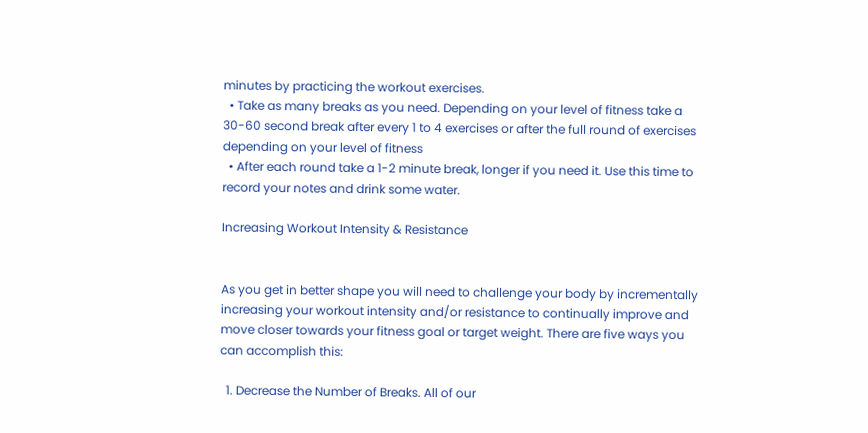minutes by practicing the workout exercises.
  • Take as many breaks as you need. Depending on your level of fitness take a 30-60 second break after every 1 to 4 exercises or after the full round of exercises depending on your level of fitness
  • After each round take a 1-2 minute break, longer if you need it. Use this time to record your notes and drink some water.

Increasing Workout Intensity & Resistance


As you get in better shape you will need to challenge your body by incrementally increasing your workout intensity and/or resistance to continually improve and move closer towards your fitness goal or target weight. There are five ways you can accomplish this:

  1. Decrease the Number of Breaks. All of our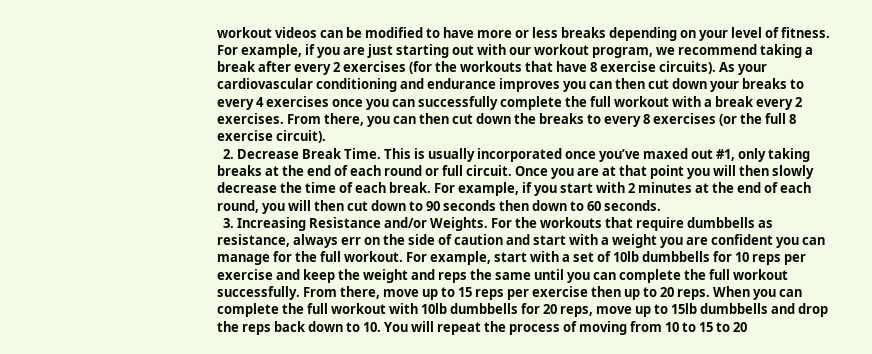workout videos can be modified to have more or less breaks depending on your level of fitness. For example, if you are just starting out with our workout program, we recommend taking a break after every 2 exercises (for the workouts that have 8 exercise circuits). As your cardiovascular conditioning and endurance improves you can then cut down your breaks to every 4 exercises once you can successfully complete the full workout with a break every 2 exercises. From there, you can then cut down the breaks to every 8 exercises (or the full 8 exercise circuit).
  2. Decrease Break Time. This is usually incorporated once you’ve maxed out #1, only taking breaks at the end of each round or full circuit. Once you are at that point you will then slowly decrease the time of each break. For example, if you start with 2 minutes at the end of each round, you will then cut down to 90 seconds then down to 60 seconds.
  3. Increasing Resistance and/or Weights. For the workouts that require dumbbells as resistance, always err on the side of caution and start with a weight you are confident you can manage for the full workout. For example, start with a set of 10lb dumbbells for 10 reps per exercise and keep the weight and reps the same until you can complete the full workout successfully. From there, move up to 15 reps per exercise then up to 20 reps. When you can complete the full workout with 10lb dumbbells for 20 reps, move up to 15lb dumbbells and drop the reps back down to 10. You will repeat the process of moving from 10 to 15 to 20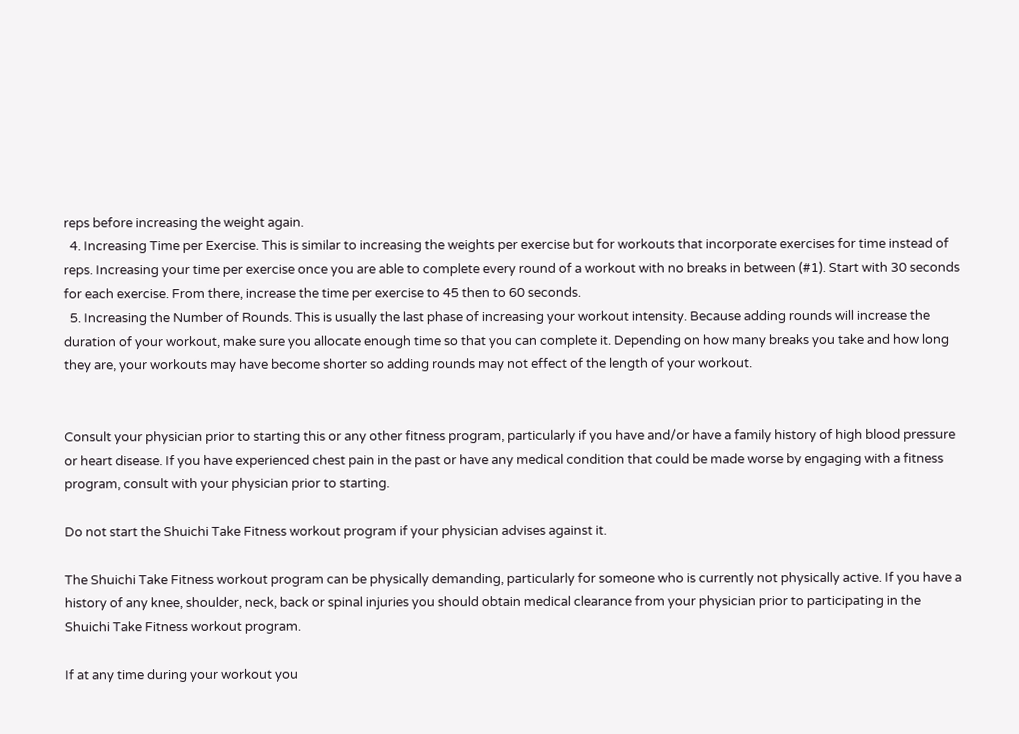reps before increasing the weight again.
  4. Increasing Time per Exercise. This is similar to increasing the weights per exercise but for workouts that incorporate exercises for time instead of reps. Increasing your time per exercise once you are able to complete every round of a workout with no breaks in between (#1). Start with 30 seconds for each exercise. From there, increase the time per exercise to 45 then to 60 seconds.
  5. Increasing the Number of Rounds. This is usually the last phase of increasing your workout intensity. Because adding rounds will increase the duration of your workout, make sure you allocate enough time so that you can complete it. Depending on how many breaks you take and how long they are, your workouts may have become shorter so adding rounds may not effect of the length of your workout.


Consult your physician prior to starting this or any other fitness program, particularly if you have and/or have a family history of high blood pressure or heart disease. If you have experienced chest pain in the past or have any medical condition that could be made worse by engaging with a fitness program, consult with your physician prior to starting.

Do not start the Shuichi Take Fitness workout program if your physician advises against it.

The Shuichi Take Fitness workout program can be physically demanding, particularly for someone who is currently not physically active. If you have a history of any knee, shoulder, neck, back or spinal injuries you should obtain medical clearance from your physician prior to participating in the Shuichi Take Fitness workout program.

If at any time during your workout you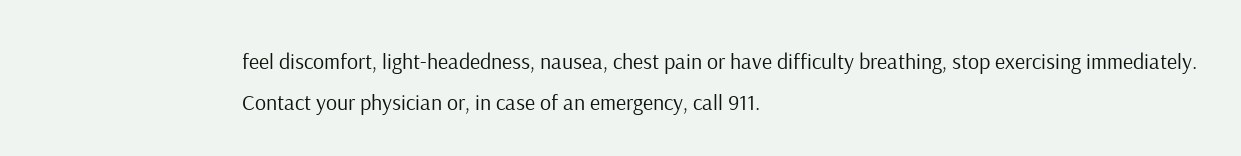feel discomfort, light-headedness, nausea, chest pain or have difficulty breathing, stop exercising immediately. Contact your physician or, in case of an emergency, call 911.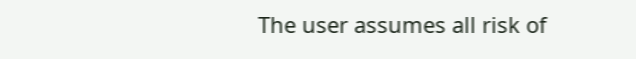The user assumes all risk of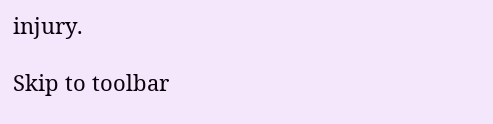injury.

Skip to toolbar